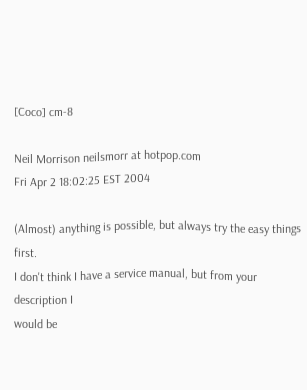[Coco] cm-8

Neil Morrison neilsmorr at hotpop.com
Fri Apr 2 18:02:25 EST 2004

(Almost) anything is possible, but always try the easy things first.
I don't think I have a service manual, but from your description I
would be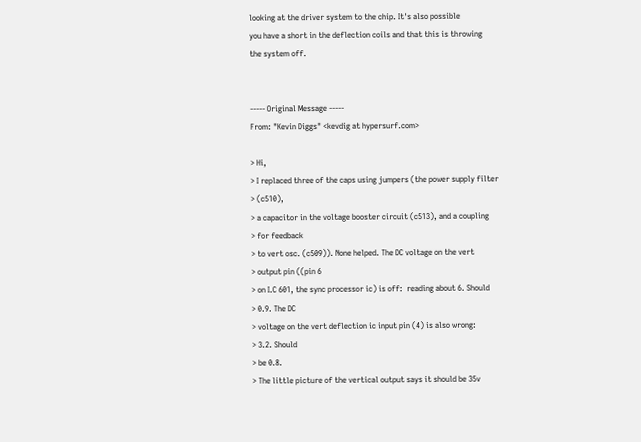looking at the driver system to the chip. It's also possible
you have a short in the deflection coils and that this is throwing
the system off.


----- Original Message -----
From: "Kevin Diggs" <kevdig at hypersurf.com>

> Hi,
> I replaced three of the caps using jumpers (the power supply filter
> (c510),
> a capacitor in the voltage booster circuit (c513), and a coupling
> for feedback
> to vert osc. (c509)). None helped. The DC voltage on the vert
> output pin ((pin 6
> on I.C 601, the sync processor ic) is off:  reading about 6. Should
> 0.9. The DC
> voltage on the vert deflection ic input pin (4) is also wrong:
> 3.2. Should
> be 0.8.
> The little picture of the vertical output says it should be 35v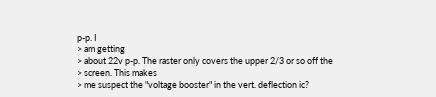p-p. I
> am getting
> about 22v p-p. The raster only covers the upper 2/3 or so off the
> screen. This makes
> me suspect the "voltage booster" in the vert. deflection ic?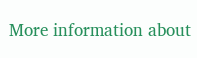More information about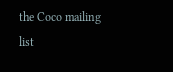the Coco mailing list